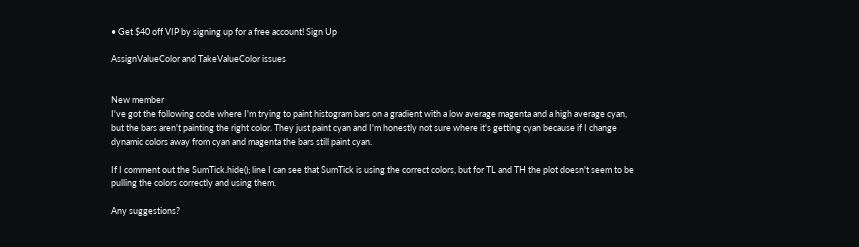• Get $40 off VIP by signing up for a free account! Sign Up

AssignValueColor and TakeValueColor issues


New member
I've got the following code where I'm trying to paint histogram bars on a gradient with a low average magenta and a high average cyan, but the bars aren't painting the right color. They just paint cyan and I'm honestly not sure where it's getting cyan because if I change dynamic colors away from cyan and magenta the bars still paint cyan.

If I comment out the SumTick.hide(); line I can see that SumTick is using the correct colors, but for TL and TH the plot doesn't seem to be pulling the colors correctly and using them.

Any suggestions?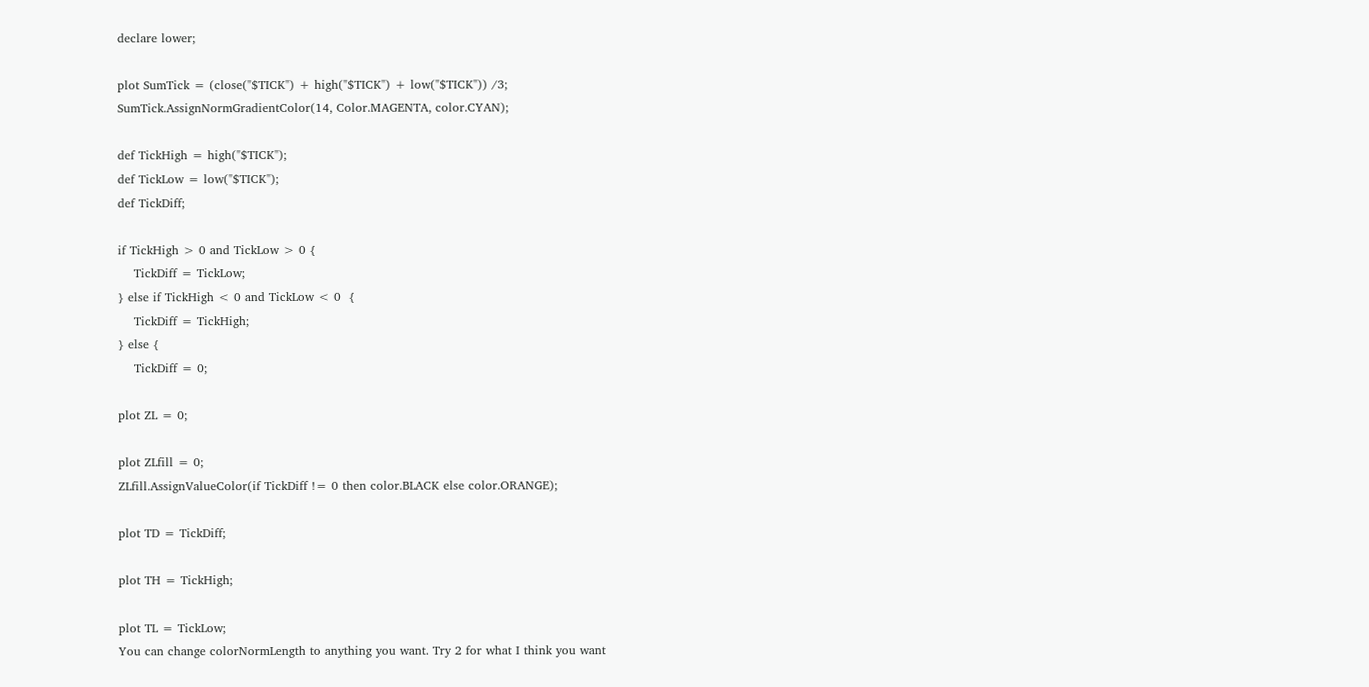declare lower;

plot SumTick = (close("$TICK") + high("$TICK") + low("$TICK")) /3;
SumTick.AssignNormGradientColor(14, Color.MAGENTA, color.CYAN);

def TickHigh = high("$TICK");
def TickLow = low("$TICK");
def TickDiff;

if TickHigh > 0 and TickLow > 0 {
    TickDiff = TickLow;
} else if TickHigh < 0 and TickLow < 0  {
    TickDiff = TickHigh;
} else {
    TickDiff = 0;

plot ZL = 0;

plot ZLfill = 0;
ZLfill.AssignValueColor(if TickDiff != 0 then color.BLACK else color.ORANGE);

plot TD = TickDiff;

plot TH = TickHigh;

plot TL = TickLow;
You can change colorNormLength to anything you want. Try 2 for what I think you want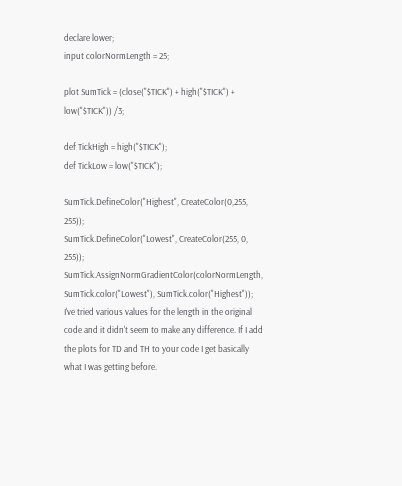declare lower;
input colorNormLength = 25;

plot SumTick = (close("$TICK") + high("$TICK") + low("$TICK")) /3;

def TickHigh = high("$TICK");
def TickLow = low("$TICK");

SumTick.DefineColor("Highest", CreateColor(0,255, 255));
SumTick.DefineColor("Lowest", CreateColor(255, 0, 255));
SumTick.AssignNormGradientColor(colorNormLength, SumTick.color("Lowest"), SumTick.color("Highest"));
I've tried various values for the length in the original code and it didn't seem to make any difference. If I add the plots for TD and TH to your code I get basically what I was getting before.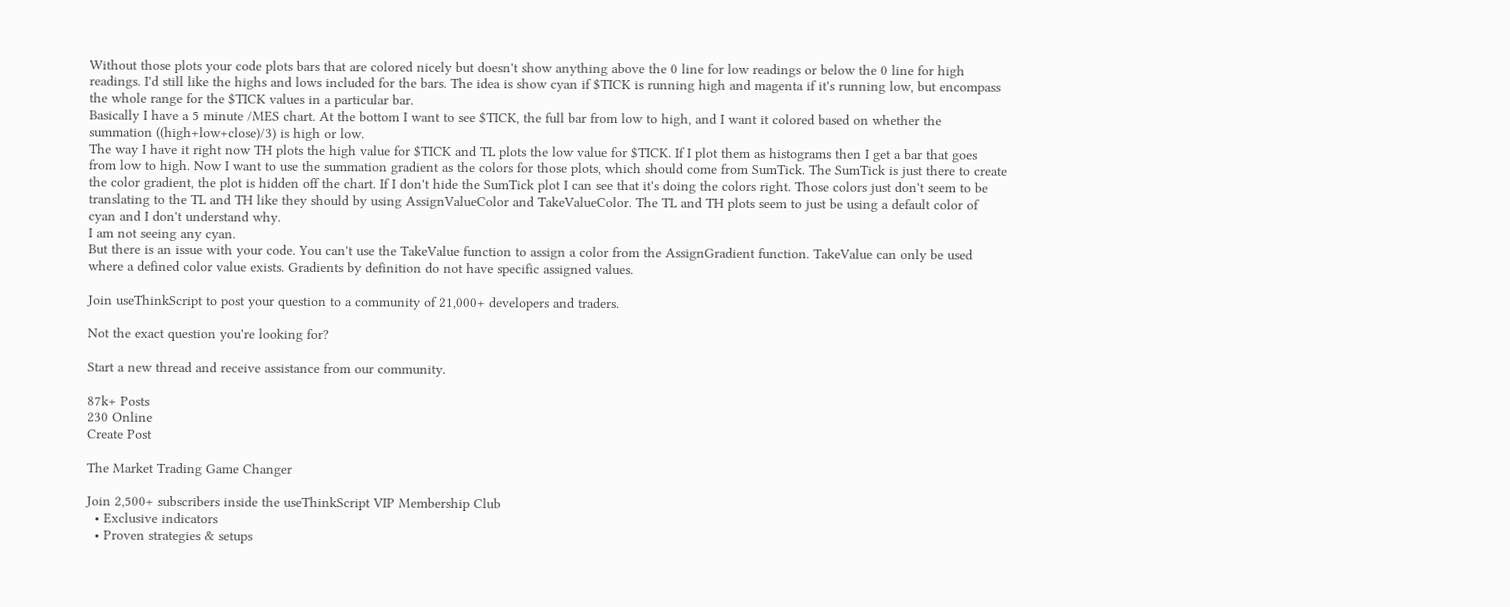Without those plots your code plots bars that are colored nicely but doesn't show anything above the 0 line for low readings or below the 0 line for high readings. I'd still like the highs and lows included for the bars. The idea is show cyan if $TICK is running high and magenta if it's running low, but encompass the whole range for the $TICK values in a particular bar.
Basically I have a 5 minute /MES chart. At the bottom I want to see $TICK, the full bar from low to high, and I want it colored based on whether the summation ((high+low+close)/3) is high or low.
The way I have it right now TH plots the high value for $TICK and TL plots the low value for $TICK. If I plot them as histograms then I get a bar that goes from low to high. Now I want to use the summation gradient as the colors for those plots, which should come from SumTick. The SumTick is just there to create the color gradient, the plot is hidden off the chart. If I don't hide the SumTick plot I can see that it's doing the colors right. Those colors just don't seem to be translating to the TL and TH like they should by using AssignValueColor and TakeValueColor. The TL and TH plots seem to just be using a default color of cyan and I don't understand why.
I am not seeing any cyan.
But there is an issue with your code. You can't use the TakeValue function to assign a color from the AssignGradient function. TakeValue can only be used where a defined color value exists. Gradients by definition do not have specific assigned values.

Join useThinkScript to post your question to a community of 21,000+ developers and traders.

Not the exact question you're looking for?

Start a new thread and receive assistance from our community.

87k+ Posts
230 Online
Create Post

The Market Trading Game Changer

Join 2,500+ subscribers inside the useThinkScript VIP Membership Club
  • Exclusive indicators
  • Proven strategies & setups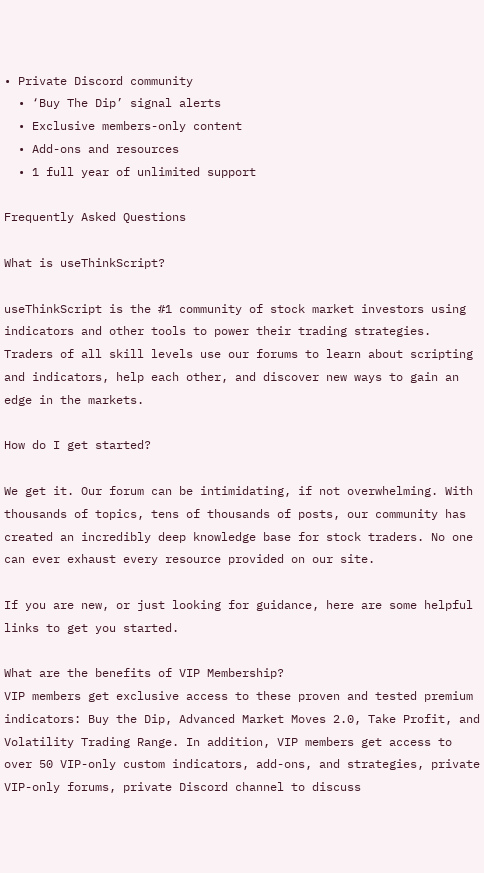• Private Discord community
  • ‘Buy The Dip’ signal alerts
  • Exclusive members-only content
  • Add-ons and resources
  • 1 full year of unlimited support

Frequently Asked Questions

What is useThinkScript?

useThinkScript is the #1 community of stock market investors using indicators and other tools to power their trading strategies. Traders of all skill levels use our forums to learn about scripting and indicators, help each other, and discover new ways to gain an edge in the markets.

How do I get started?

We get it. Our forum can be intimidating, if not overwhelming. With thousands of topics, tens of thousands of posts, our community has created an incredibly deep knowledge base for stock traders. No one can ever exhaust every resource provided on our site.

If you are new, or just looking for guidance, here are some helpful links to get you started.

What are the benefits of VIP Membership?
VIP members get exclusive access to these proven and tested premium indicators: Buy the Dip, Advanced Market Moves 2.0, Take Profit, and Volatility Trading Range. In addition, VIP members get access to over 50 VIP-only custom indicators, add-ons, and strategies, private VIP-only forums, private Discord channel to discuss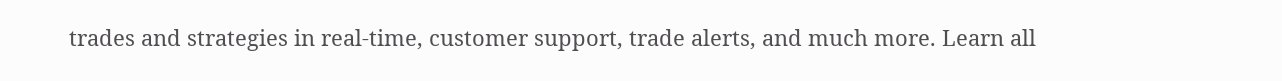trades and strategies in real-time, customer support, trade alerts, and much more. Learn all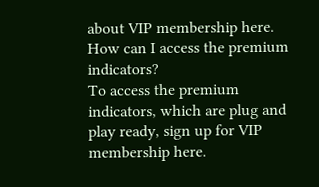about VIP membership here.
How can I access the premium indicators?
To access the premium indicators, which are plug and play ready, sign up for VIP membership here.